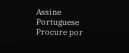Assine Portuguese
Procure por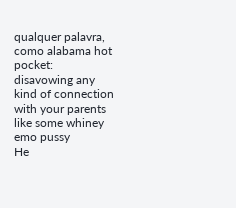qualquer palavra, como alabama hot pocket:
disavowing any kind of connection with your parents like some whiney emo pussy
He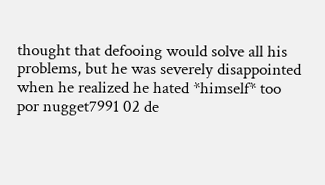thought that defooing would solve all his problems, but he was severely disappointed when he realized he hated *himself* too
por nugget7991 02 de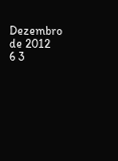Dezembro de 2012
6 3